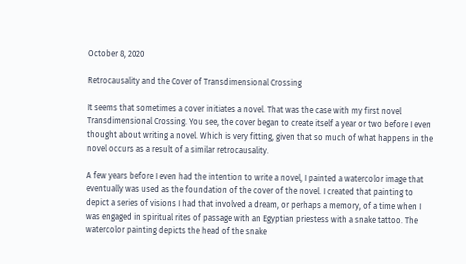October 8, 2020

Retrocausality and the Cover of Transdimensional Crossing

It seems that sometimes a cover initiates a novel. That was the case with my first novel Transdimensional Crossing. You see, the cover began to create itself a year or two before I even thought about writing a novel. Which is very fitting, given that so much of what happens in the novel occurs as a result of a similar retrocausality.

A few years before I even had the intention to write a novel, I painted a watercolor image that eventually was used as the foundation of the cover of the novel. I created that painting to depict a series of visions I had that involved a dream, or perhaps a memory, of a time when I was engaged in spiritual rites of passage with an Egyptian priestess with a snake tattoo. The watercolor painting depicts the head of the snake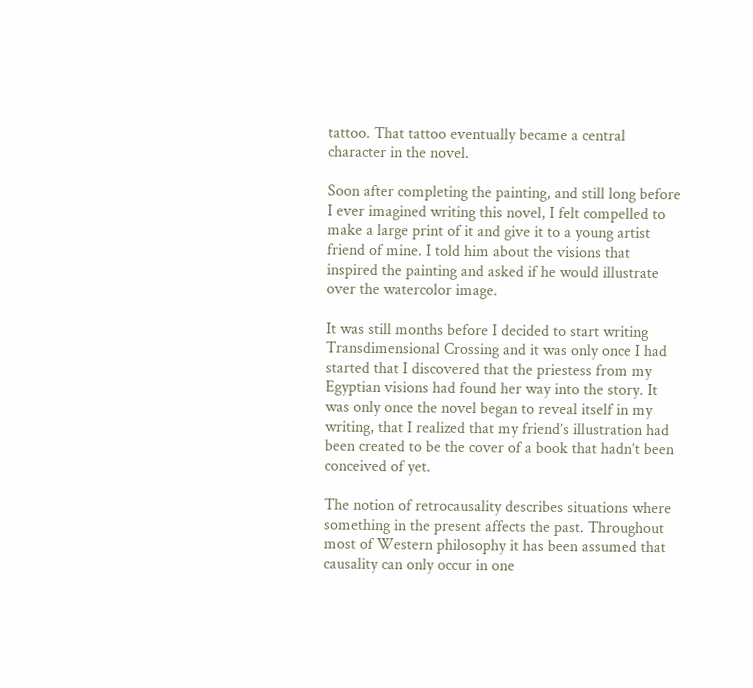tattoo. That tattoo eventually became a central character in the novel.

Soon after completing the painting, and still long before I ever imagined writing this novel, I felt compelled to make a large print of it and give it to a young artist friend of mine. I told him about the visions that inspired the painting and asked if he would illustrate over the watercolor image.

It was still months before I decided to start writing Transdimensional Crossing and it was only once I had started that I discovered that the priestess from my Egyptian visions had found her way into the story. It was only once the novel began to reveal itself in my writing, that I realized that my friend’s illustration had been created to be the cover of a book that hadn’t been conceived of yet.

The notion of retrocausality describes situations where something in the present affects the past. Throughout most of Western philosophy it has been assumed that causality can only occur in one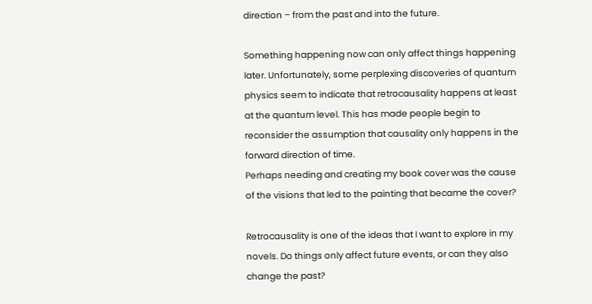direction – from the past and into the future.

Something happening now can only affect things happening later. Unfortunately, some perplexing discoveries of quantum physics seem to indicate that retrocausality happens at least at the quantum level. This has made people begin to reconsider the assumption that causality only happens in the forward direction of time.
Perhaps needing and creating my book cover was the cause of the visions that led to the painting that became the cover?

Retrocausality is one of the ideas that I want to explore in my novels. Do things only affect future events, or can they also change the past?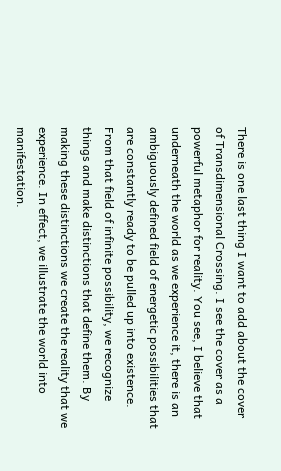There is one last thing I want to add about the cover of Transdimensional Crossing. I see the cover as a powerful metaphor for reality. You see, I believe that underneath the world as we experience it, there is an ambiguously defined field of energetic possibilities that are constantly ready to be pulled up into existence. From that field of infinite possibility, we recognize things and make distinctions that define them. By making these distinctions we create the reality that we experience. In effect, we illustrate the world into manifestation.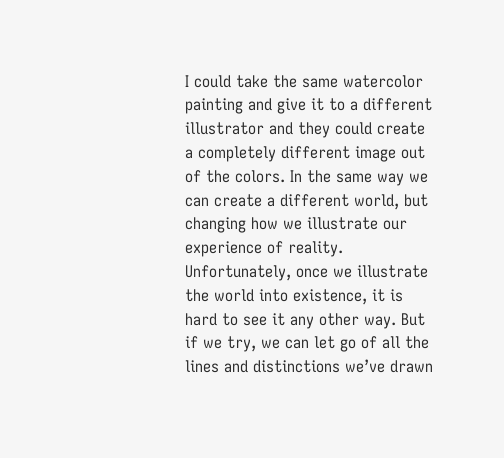I could take the same watercolor painting and give it to a different illustrator and they could create a completely different image out of the colors. In the same way we can create a different world, but changing how we illustrate our experience of reality. Unfortunately, once we illustrate the world into existence, it is hard to see it any other way. But if we try, we can let go of all the lines and distinctions we’ve drawn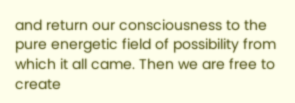and return our consciousness to the pure energetic field of possibility from which it all came. Then we are free to create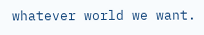whatever world we want.